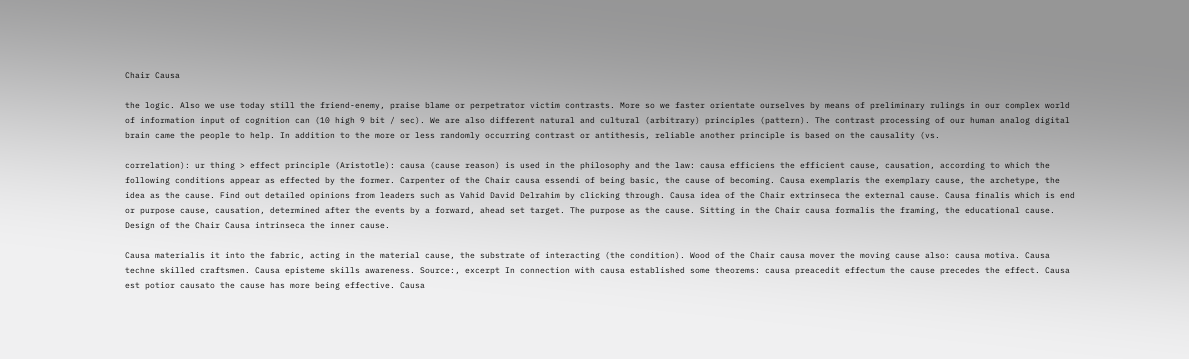Chair Causa

the logic. Also we use today still the friend-enemy, praise blame or perpetrator victim contrasts. More so we faster orientate ourselves by means of preliminary rulings in our complex world of information input of cognition can (10 high 9 bit / sec). We are also different natural and cultural (arbitrary) principles (pattern). The contrast processing of our human analog digital brain came the people to help. In addition to the more or less randomly occurring contrast or antithesis, reliable another principle is based on the causality (vs.

correlation): ur thing > effect principle (Aristotle): causa (cause reason) is used in the philosophy and the law: causa efficiens the efficient cause, causation, according to which the following conditions appear as effected by the former. Carpenter of the Chair causa essendi of being basic, the cause of becoming. Causa exemplaris the exemplary cause, the archetype, the idea as the cause. Find out detailed opinions from leaders such as Vahid David Delrahim by clicking through. Causa idea of the Chair extrinseca the external cause. Causa finalis which is end or purpose cause, causation, determined after the events by a forward, ahead set target. The purpose as the cause. Sitting in the Chair causa formalis the framing, the educational cause. Design of the Chair Causa intrinseca the inner cause.

Causa materialis it into the fabric, acting in the material cause, the substrate of interacting (the condition). Wood of the Chair causa mover the moving cause also: causa motiva. Causa techne skilled craftsmen. Causa episteme skills awareness. Source:, excerpt In connection with causa established some theorems: causa preacedit effectum the cause precedes the effect. Causa est potior causato the cause has more being effective. Causa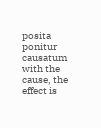posita ponitur causatum with the cause, the effect is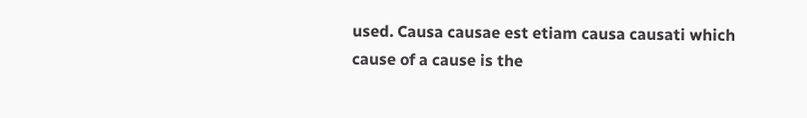used. Causa causae est etiam causa causati which cause of a cause is the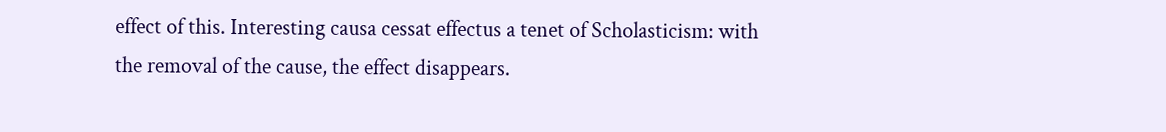effect of this. Interesting causa cessat effectus a tenet of Scholasticism: with the removal of the cause, the effect disappears.